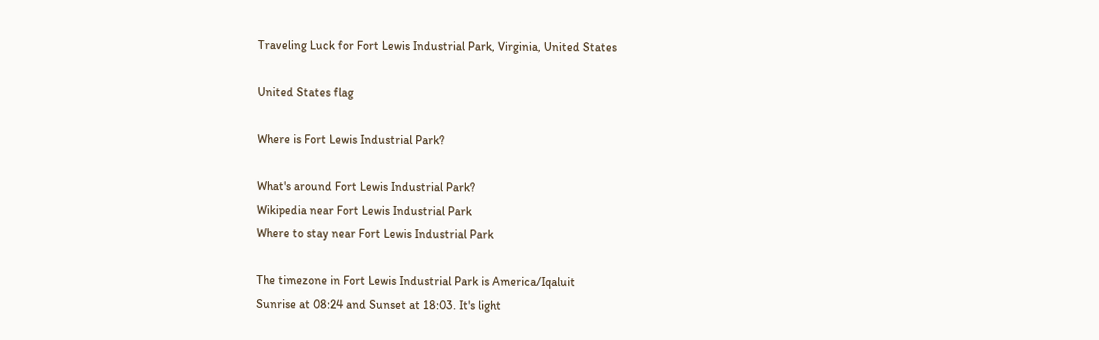Traveling Luck for Fort Lewis Industrial Park, Virginia, United States

United States flag

Where is Fort Lewis Industrial Park?

What's around Fort Lewis Industrial Park?
Wikipedia near Fort Lewis Industrial Park
Where to stay near Fort Lewis Industrial Park

The timezone in Fort Lewis Industrial Park is America/Iqaluit
Sunrise at 08:24 and Sunset at 18:03. It's light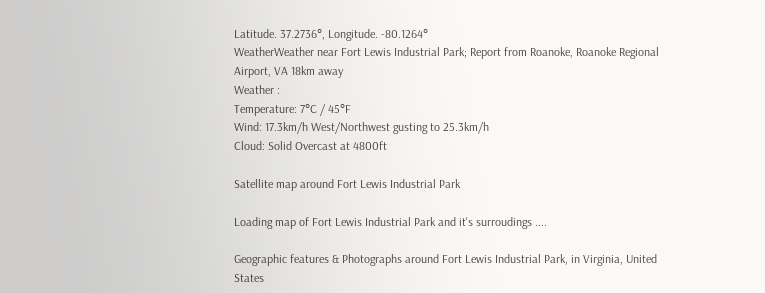Latitude. 37.2736°, Longitude. -80.1264°
WeatherWeather near Fort Lewis Industrial Park; Report from Roanoke, Roanoke Regional Airport, VA 18km away
Weather :
Temperature: 7°C / 45°F
Wind: 17.3km/h West/Northwest gusting to 25.3km/h
Cloud: Solid Overcast at 4800ft

Satellite map around Fort Lewis Industrial Park

Loading map of Fort Lewis Industrial Park and it's surroudings ....

Geographic features & Photographs around Fort Lewis Industrial Park, in Virginia, United States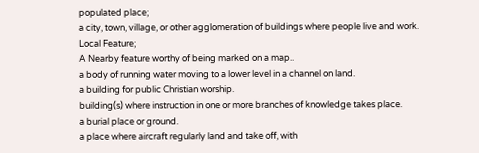populated place;
a city, town, village, or other agglomeration of buildings where people live and work.
Local Feature;
A Nearby feature worthy of being marked on a map..
a body of running water moving to a lower level in a channel on land.
a building for public Christian worship.
building(s) where instruction in one or more branches of knowledge takes place.
a burial place or ground.
a place where aircraft regularly land and take off, with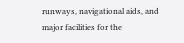runways, navigational aids, and major facilities for the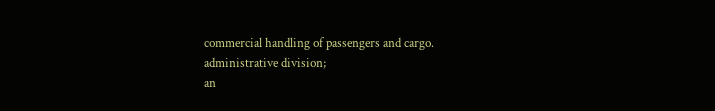commercial handling of passengers and cargo.
administrative division;
an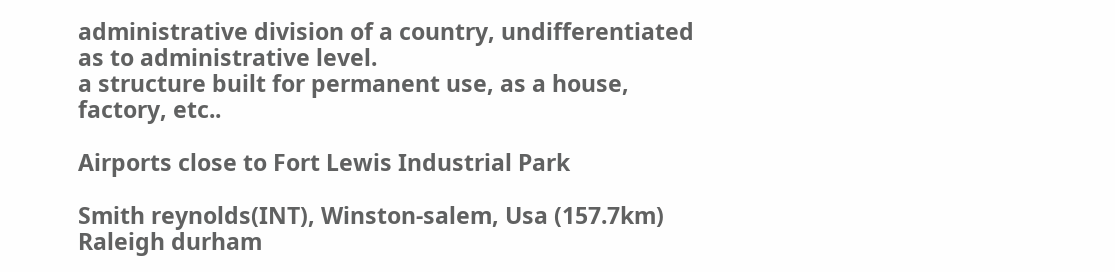administrative division of a country, undifferentiated as to administrative level.
a structure built for permanent use, as a house, factory, etc..

Airports close to Fort Lewis Industrial Park

Smith reynolds(INT), Winston-salem, Usa (157.7km)
Raleigh durham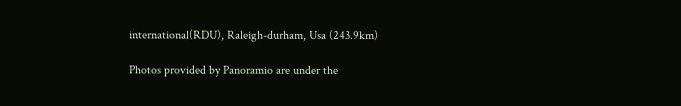international(RDU), Raleigh-durham, Usa (243.9km)

Photos provided by Panoramio are under the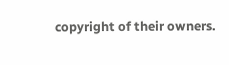copyright of their owners.